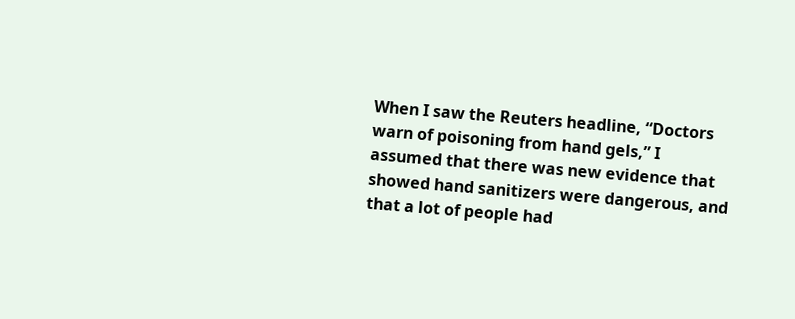When I saw the Reuters headline, “Doctors warn of poisoning from hand gels,” I assumed that there was new evidence that showed hand sanitizers were dangerous, and that a lot of people had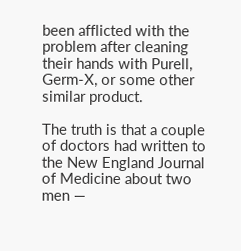been afflicted with the problem after cleaning their hands with Purell, Germ-X, or some other similar product.

The truth is that a couple of doctors had written to the New England Journal of Medicine about two men —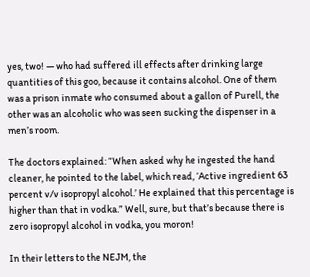yes, two! — who had suffered ill effects after drinking large quantities of this goo, because it contains alcohol. One of them was a prison inmate who consumed about a gallon of Purell, the other was an alcoholic who was seen sucking the dispenser in a men’s room.

The doctors explained: “When asked why he ingested the hand cleaner, he pointed to the label, which read, ‘Active ingredient 63 percent v/v isopropyl alcohol.’ He explained that this percentage is higher than that in vodka.” Well, sure, but that’s because there is zero isopropyl alcohol in vodka, you moron!

In their letters to the NEJM, the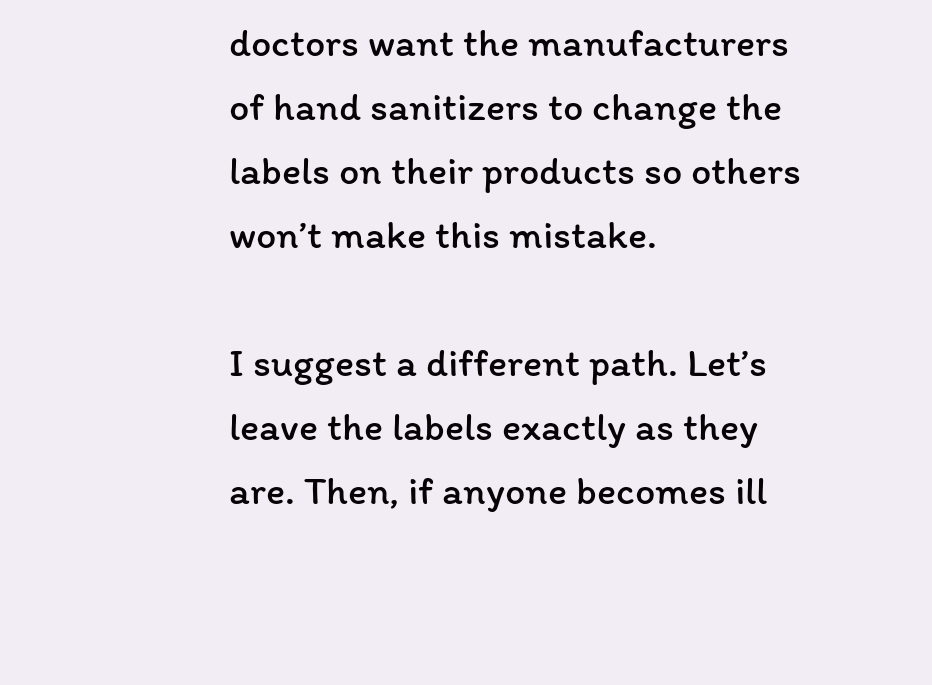doctors want the manufacturers of hand sanitizers to change the labels on their products so others won’t make this mistake.

I suggest a different path. Let’s leave the labels exactly as they are. Then, if anyone becomes ill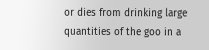or dies from drinking large quantities of the goo in a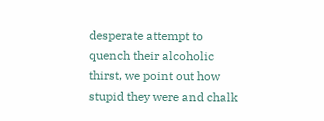desperate attempt to quench their alcoholic thirst, we point out how stupid they were and chalk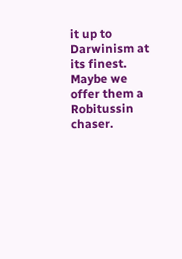it up to Darwinism at its finest. Maybe we offer them a Robitussin chaser.